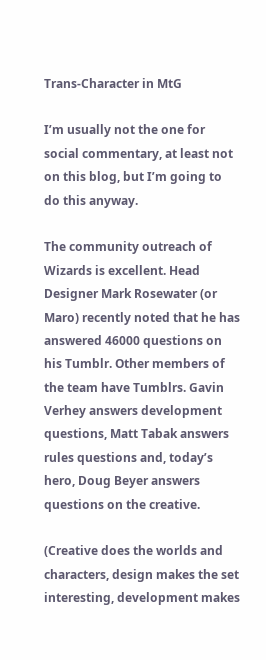Trans-Character in MtG

I’m usually not the one for social commentary, at least not on this blog, but I’m going to do this anyway.

The community outreach of Wizards is excellent. Head Designer Mark Rosewater (or Maro) recently noted that he has answered 46000 questions on his Tumblr. Other members of the team have Tumblrs. Gavin Verhey answers development questions, Matt Tabak answers rules questions and, today’s hero, Doug Beyer answers questions on the creative.

(Creative does the worlds and characters, design makes the set interesting, development makes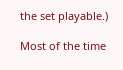the set playable.)

Most of the time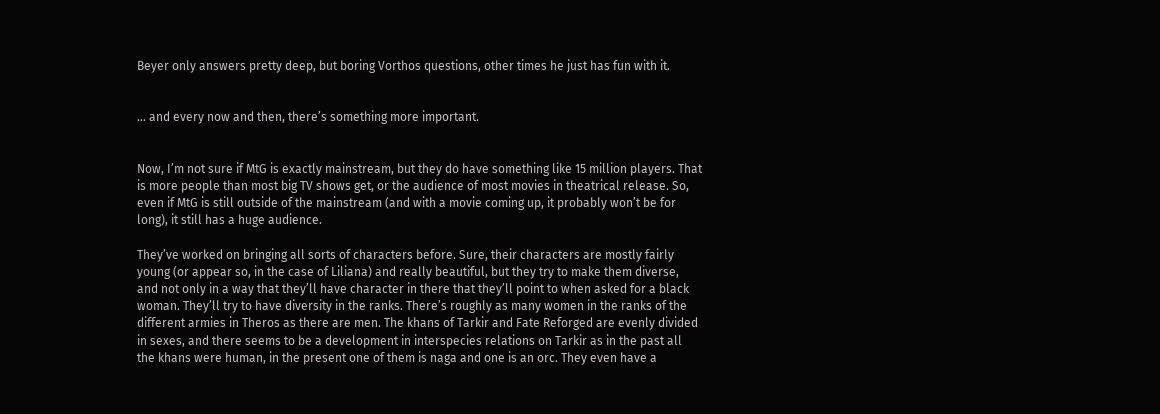Beyer only answers pretty deep, but boring Vorthos questions, other times he just has fun with it.


… and every now and then, there’s something more important.


Now, I’m not sure if MtG is exactly mainstream, but they do have something like 15 million players. That is more people than most big TV shows get, or the audience of most movies in theatrical release. So, even if MtG is still outside of the mainstream (and with a movie coming up, it probably won’t be for long), it still has a huge audience.

They’ve worked on bringing all sorts of characters before. Sure, their characters are mostly fairly young (or appear so, in the case of Liliana) and really beautiful, but they try to make them diverse, and not only in a way that they’ll have character in there that they’ll point to when asked for a black woman. They’ll try to have diversity in the ranks. There’s roughly as many women in the ranks of the different armies in Theros as there are men. The khans of Tarkir and Fate Reforged are evenly divided in sexes, and there seems to be a development in interspecies relations on Tarkir as in the past all the khans were human, in the present one of them is naga and one is an orc. They even have a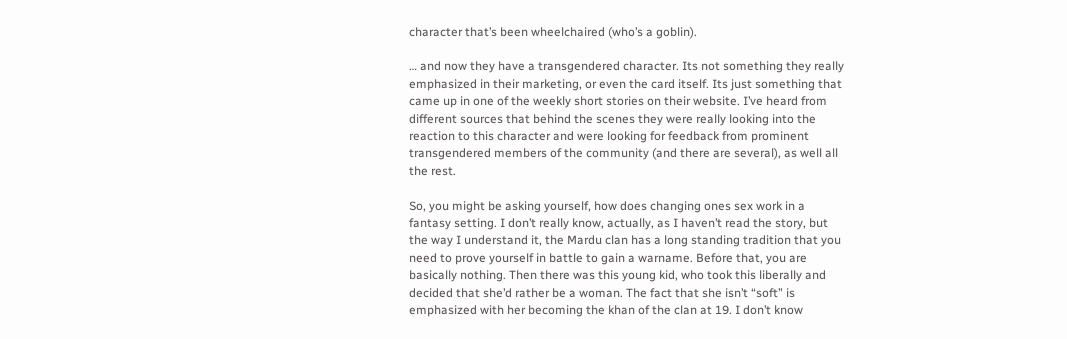character that’s been wheelchaired (who’s a goblin).

… and now they have a transgendered character. Its not something they really emphasized in their marketing, or even the card itself. Its just something that came up in one of the weekly short stories on their website. I’ve heard from different sources that behind the scenes they were really looking into the reaction to this character and were looking for feedback from prominent transgendered members of the community (and there are several), as well all the rest.

So, you might be asking yourself, how does changing ones sex work in a fantasy setting. I don’t really know, actually, as I haven’t read the story, but the way I understand it, the Mardu clan has a long standing tradition that you need to prove yourself in battle to gain a warname. Before that, you are basically nothing. Then there was this young kid, who took this liberally and decided that she’d rather be a woman. The fact that she isn’t “soft” is emphasized with her becoming the khan of the clan at 19. I don’t know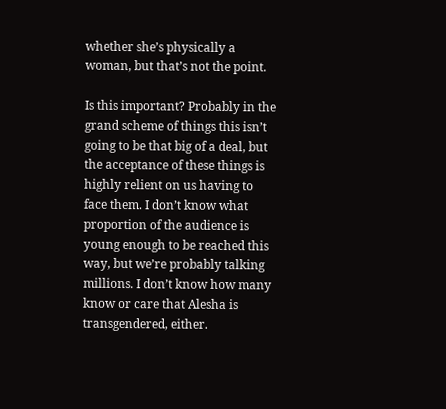whether she’s physically a woman, but that’s not the point.

Is this important? Probably in the grand scheme of things this isn’t going to be that big of a deal, but the acceptance of these things is highly relient on us having to face them. I don’t know what proportion of the audience is young enough to be reached this way, but we’re probably talking millions. I don’t know how many know or care that Alesha is transgendered, either.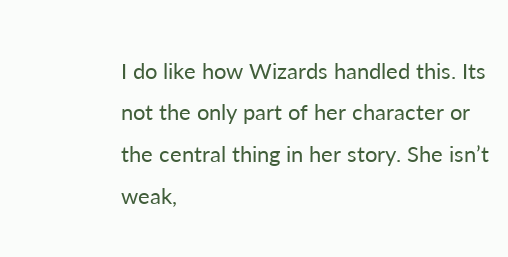I do like how Wizards handled this. Its not the only part of her character or the central thing in her story. She isn’t weak,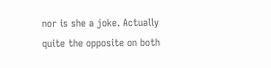nor is she a joke. Actually quite the opposite on both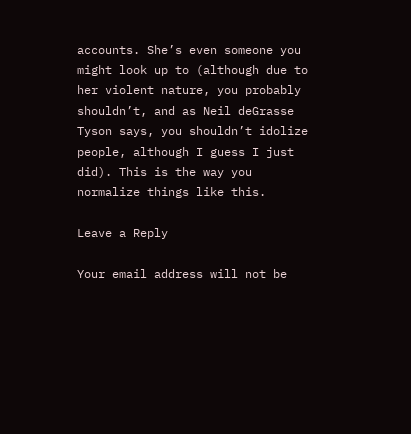accounts. She’s even someone you might look up to (although due to her violent nature, you probably shouldn’t, and as Neil deGrasse Tyson says, you shouldn’t idolize people, although I guess I just did). This is the way you normalize things like this.

Leave a Reply

Your email address will not be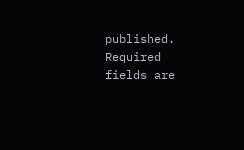published. Required fields are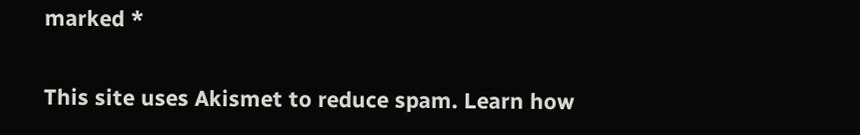marked *

This site uses Akismet to reduce spam. Learn how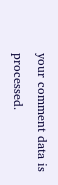your comment data is processed.